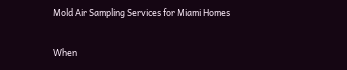Mold Air Sampling Services for Miami Homes

When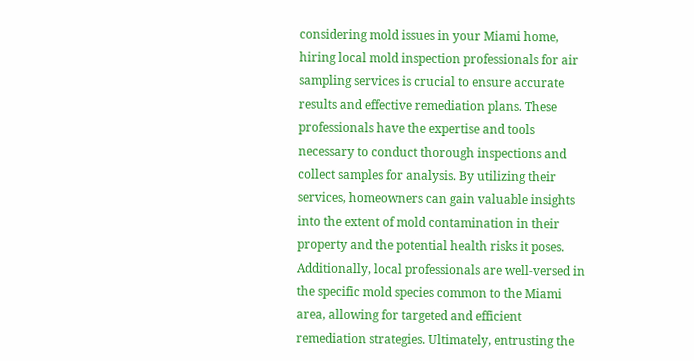considering mold issues in your Miami home, hiring local mold inspection professionals for air sampling services is crucial to ensure accurate results and effective remediation plans. These professionals have the expertise and tools necessary to conduct thorough inspections and collect samples for analysis. By utilizing their services, homeowners can gain valuable insights into the extent of mold contamination in their property and the potential health risks it poses. Additionally, local professionals are well-versed in the specific mold species common to the Miami area, allowing for targeted and efficient remediation strategies. Ultimately, entrusting the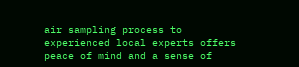air sampling process to experienced local experts offers peace of mind and a sense of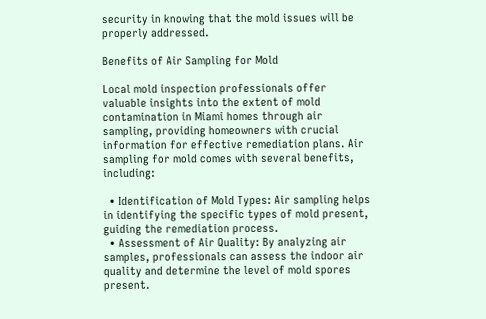security in knowing that the mold issues will be properly addressed.

Benefits of Air Sampling for Mold

Local mold inspection professionals offer valuable insights into the extent of mold contamination in Miami homes through air sampling, providing homeowners with crucial information for effective remediation plans. Air sampling for mold comes with several benefits, including:

  • Identification of Mold Types: Air sampling helps in identifying the specific types of mold present, guiding the remediation process.
  • Assessment of Air Quality: By analyzing air samples, professionals can assess the indoor air quality and determine the level of mold spores present.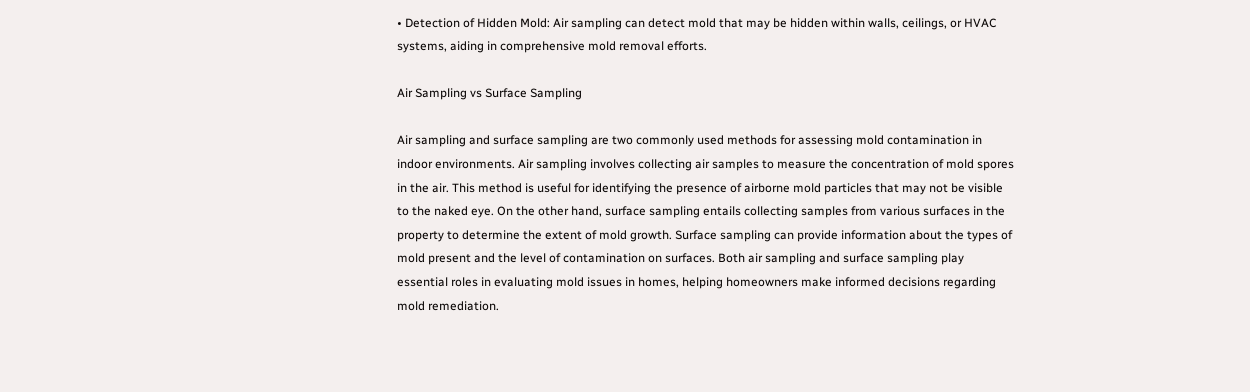• Detection of Hidden Mold: Air sampling can detect mold that may be hidden within walls, ceilings, or HVAC systems, aiding in comprehensive mold removal efforts.

Air Sampling vs Surface Sampling

Air sampling and surface sampling are two commonly used methods for assessing mold contamination in indoor environments. Air sampling involves collecting air samples to measure the concentration of mold spores in the air. This method is useful for identifying the presence of airborne mold particles that may not be visible to the naked eye. On the other hand, surface sampling entails collecting samples from various surfaces in the property to determine the extent of mold growth. Surface sampling can provide information about the types of mold present and the level of contamination on surfaces. Both air sampling and surface sampling play essential roles in evaluating mold issues in homes, helping homeowners make informed decisions regarding mold remediation.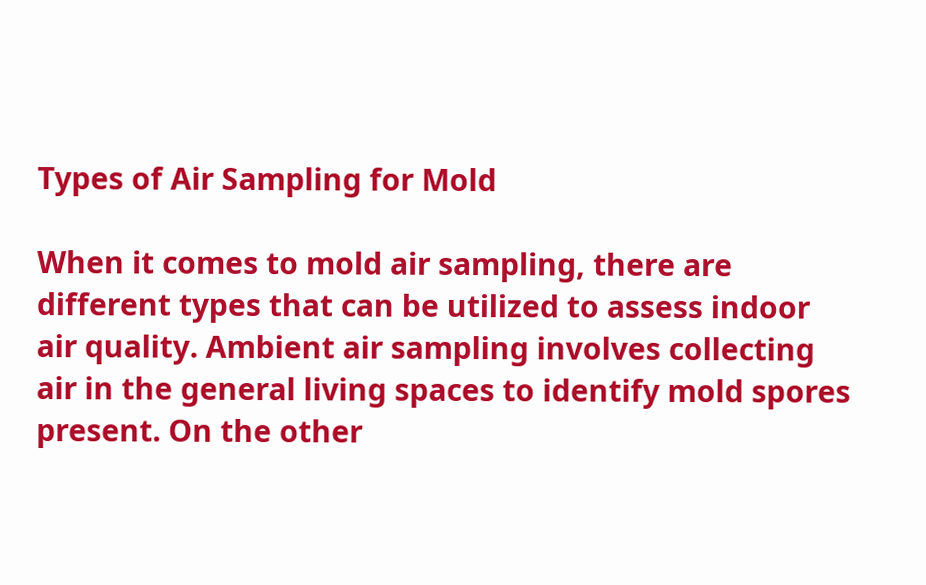Types of Air Sampling for Mold

When it comes to mold air sampling, there are different types that can be utilized to assess indoor air quality. Ambient air sampling involves collecting air in the general living spaces to identify mold spores present. On the other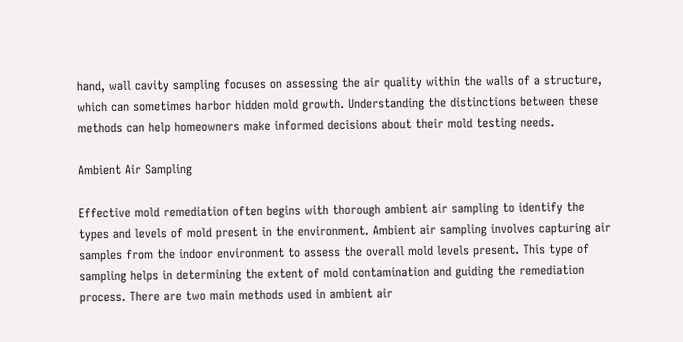hand, wall cavity sampling focuses on assessing the air quality within the walls of a structure, which can sometimes harbor hidden mold growth. Understanding the distinctions between these methods can help homeowners make informed decisions about their mold testing needs.

Ambient Air Sampling

Effective mold remediation often begins with thorough ambient air sampling to identify the types and levels of mold present in the environment. Ambient air sampling involves capturing air samples from the indoor environment to assess the overall mold levels present. This type of sampling helps in determining the extent of mold contamination and guiding the remediation process. There are two main methods used in ambient air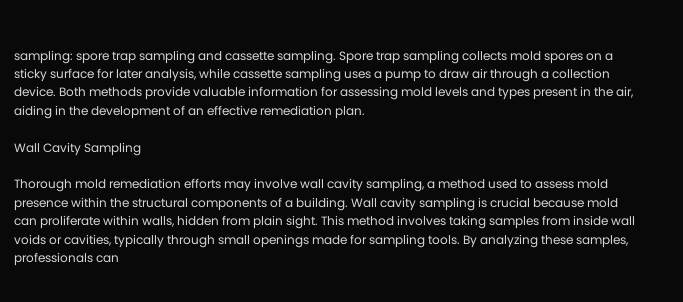sampling: spore trap sampling and cassette sampling. Spore trap sampling collects mold spores on a sticky surface for later analysis, while cassette sampling uses a pump to draw air through a collection device. Both methods provide valuable information for assessing mold levels and types present in the air, aiding in the development of an effective remediation plan.

Wall Cavity Sampling

Thorough mold remediation efforts may involve wall cavity sampling, a method used to assess mold presence within the structural components of a building. Wall cavity sampling is crucial because mold can proliferate within walls, hidden from plain sight. This method involves taking samples from inside wall voids or cavities, typically through small openings made for sampling tools. By analyzing these samples, professionals can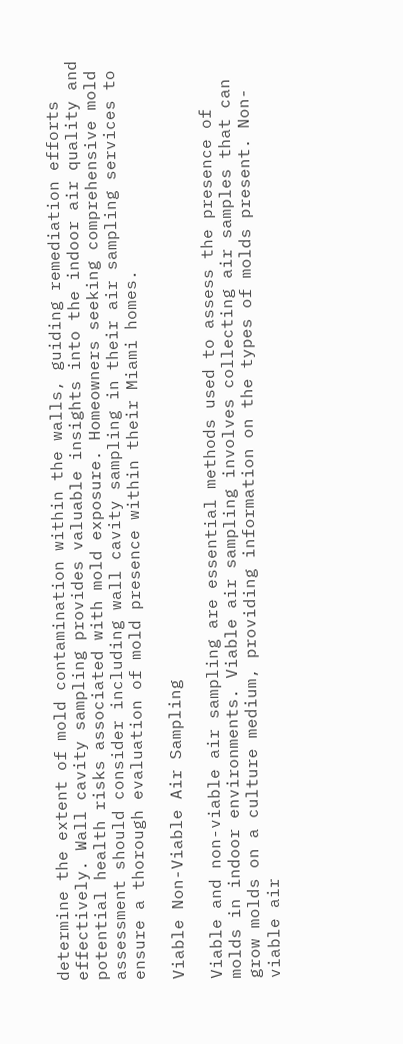determine the extent of mold contamination within the walls, guiding remediation efforts effectively. Wall cavity sampling provides valuable insights into the indoor air quality and potential health risks associated with mold exposure. Homeowners seeking comprehensive mold assessment should consider including wall cavity sampling in their air sampling services to ensure a thorough evaluation of mold presence within their Miami homes.

Viable Non-Viable Air Sampling

Viable and non-viable air sampling are essential methods used to assess the presence of molds in indoor environments. Viable air sampling involves collecting air samples that can grow molds on a culture medium, providing information on the types of molds present. Non-viable air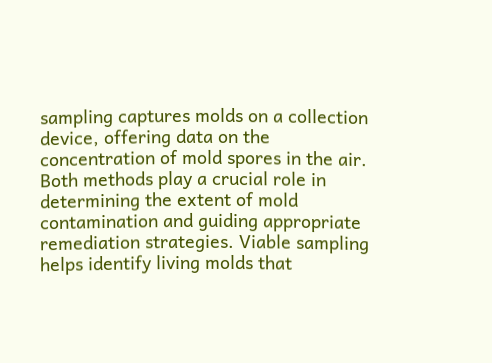sampling captures molds on a collection device, offering data on the concentration of mold spores in the air. Both methods play a crucial role in determining the extent of mold contamination and guiding appropriate remediation strategies. Viable sampling helps identify living molds that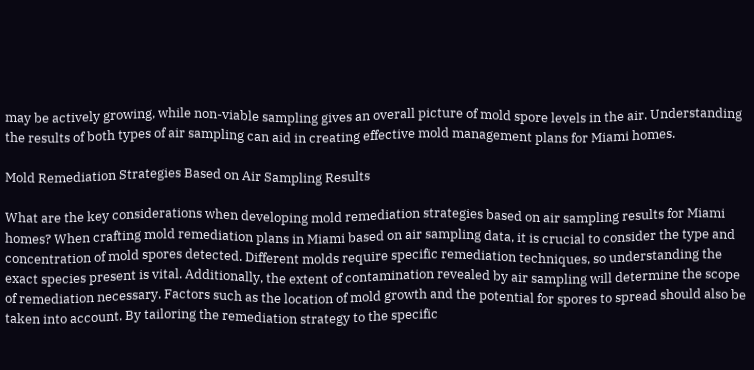may be actively growing, while non-viable sampling gives an overall picture of mold spore levels in the air. Understanding the results of both types of air sampling can aid in creating effective mold management plans for Miami homes.

Mold Remediation Strategies Based on Air Sampling Results

What are the key considerations when developing mold remediation strategies based on air sampling results for Miami homes? When crafting mold remediation plans in Miami based on air sampling data, it is crucial to consider the type and concentration of mold spores detected. Different molds require specific remediation techniques, so understanding the exact species present is vital. Additionally, the extent of contamination revealed by air sampling will determine the scope of remediation necessary. Factors such as the location of mold growth and the potential for spores to spread should also be taken into account. By tailoring the remediation strategy to the specific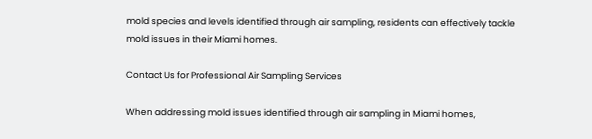mold species and levels identified through air sampling, residents can effectively tackle mold issues in their Miami homes.

Contact Us for Professional Air Sampling Services

When addressing mold issues identified through air sampling in Miami homes,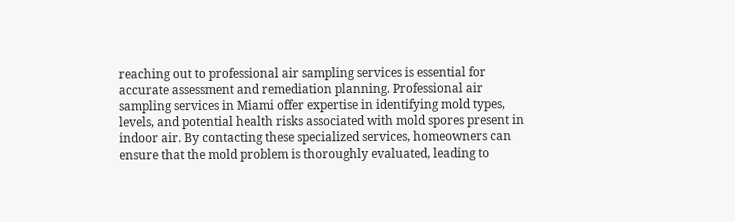reaching out to professional air sampling services is essential for accurate assessment and remediation planning. Professional air sampling services in Miami offer expertise in identifying mold types, levels, and potential health risks associated with mold spores present in indoor air. By contacting these specialized services, homeowners can ensure that the mold problem is thoroughly evaluated, leading to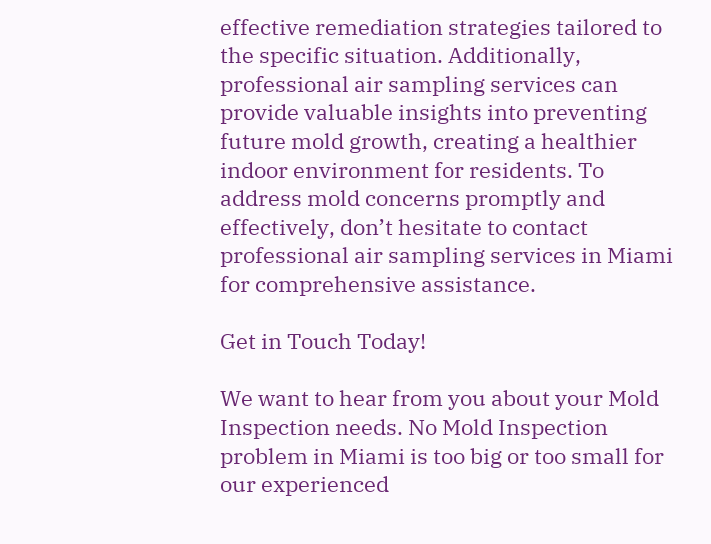effective remediation strategies tailored to the specific situation. Additionally, professional air sampling services can provide valuable insights into preventing future mold growth, creating a healthier indoor environment for residents. To address mold concerns promptly and effectively, don’t hesitate to contact professional air sampling services in Miami for comprehensive assistance.

Get in Touch Today!

We want to hear from you about your Mold Inspection needs. No Mold Inspection problem in Miami is too big or too small for our experienced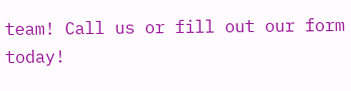team! Call us or fill out our form today!